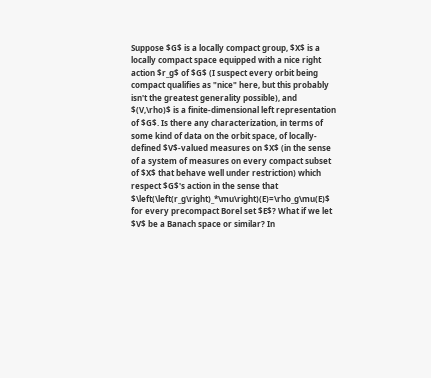Suppose $G$ is a locally compact group, $X$ is a locally compact space equipped with a nice right action $r_g$ of $G$ (I suspect every orbit being compact qualifies as "nice" here, but this probably isn't the greatest generality possible), and $(V,\rho)$ is a finite-dimensional left representation of $G$. Is there any characterization, in terms of some kind of data on the orbit space, of locally-defined $V$-valued measures on $X$ (in the sense of a system of measures on every compact subset of $X$ that behave well under restriction) which respect $G$'s action in the sense that $\left(\left(r_g\right)_*\mu\right)(E)=\rho_g\mu(E)$ for every precompact Borel set $E$? What if we let $V$ be a Banach space or similar? In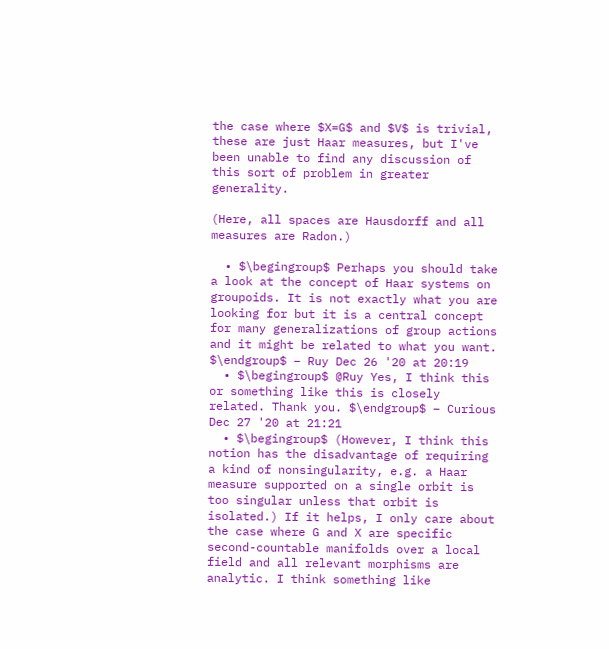the case where $X=G$ and $V$ is trivial, these are just Haar measures, but I've been unable to find any discussion of this sort of problem in greater generality.

(Here, all spaces are Hausdorff and all measures are Radon.)

  • $\begingroup$ Perhaps you should take a look at the concept of Haar systems on groupoids. It is not exactly what you are looking for but it is a central concept for many generalizations of group actions and it might be related to what you want. $\endgroup$ – Ruy Dec 26 '20 at 20:19
  • $\begingroup$ @Ruy Yes, I think this or something like this is closely related. Thank you. $\endgroup$ – Curious Dec 27 '20 at 21:21
  • $\begingroup$ (However, I think this notion has the disadvantage of requiring a kind of nonsingularity, e.g. a Haar measure supported on a single orbit is too singular unless that orbit is isolated.) If it helps, I only care about the case where G and X are specific second-countable manifolds over a local field and all relevant morphisms are analytic. I think something like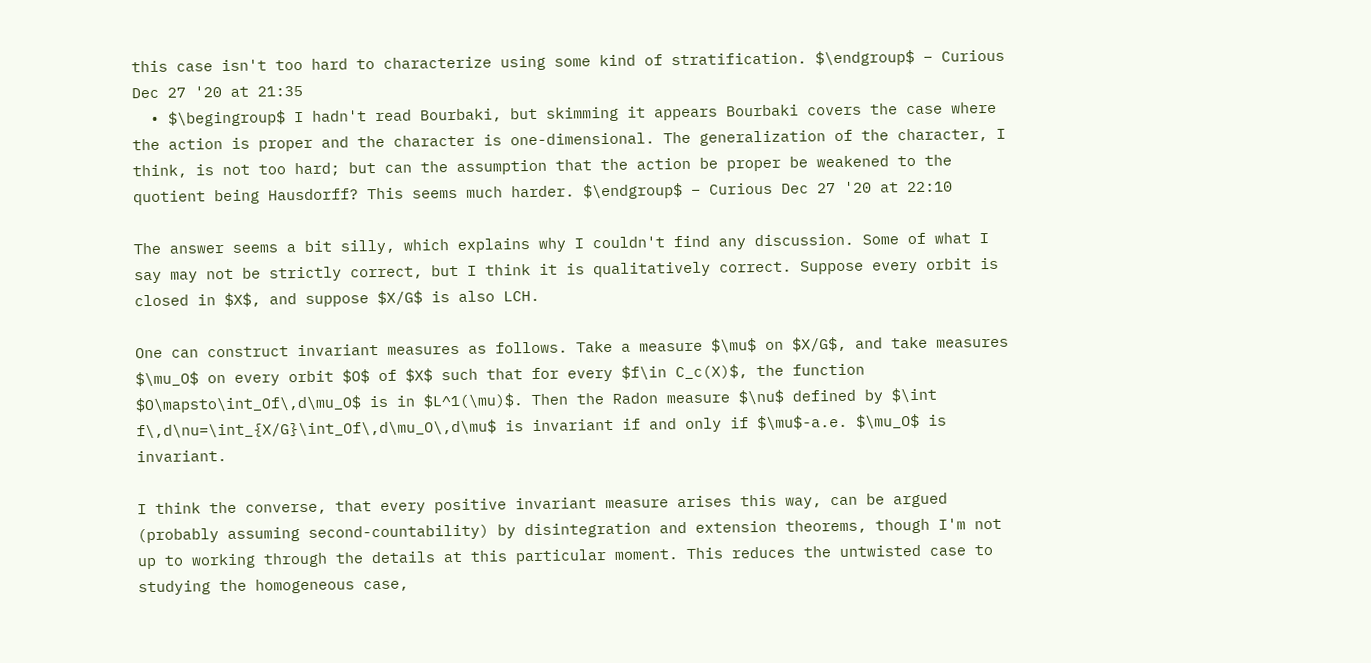this case isn't too hard to characterize using some kind of stratification. $\endgroup$ – Curious Dec 27 '20 at 21:35
  • $\begingroup$ I hadn't read Bourbaki, but skimming it appears Bourbaki covers the case where the action is proper and the character is one-dimensional. The generalization of the character, I think, is not too hard; but can the assumption that the action be proper be weakened to the quotient being Hausdorff? This seems much harder. $\endgroup$ – Curious Dec 27 '20 at 22:10

The answer seems a bit silly, which explains why I couldn't find any discussion. Some of what I say may not be strictly correct, but I think it is qualitatively correct. Suppose every orbit is closed in $X$, and suppose $X/G$ is also LCH.

One can construct invariant measures as follows. Take a measure $\mu$ on $X/G$, and take measures $\mu_O$ on every orbit $O$ of $X$ such that for every $f\in C_c(X)$, the function $O\mapsto\int_Of\,d\mu_O$ is in $L^1(\mu)$. Then the Radon measure $\nu$ defined by $\int f\,d\nu=\int_{X/G}\int_Of\,d\mu_O\,d\mu$ is invariant if and only if $\mu$-a.e. $\mu_O$ is invariant.

I think the converse, that every positive invariant measure arises this way, can be argued (probably assuming second-countability) by disintegration and extension theorems, though I'm not up to working through the details at this particular moment. This reduces the untwisted case to studying the homogeneous case,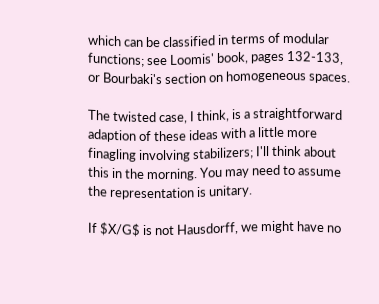which can be classified in terms of modular functions; see Loomis' book, pages 132-133, or Bourbaki's section on homogeneous spaces.

The twisted case, I think, is a straightforward adaption of these ideas with a little more finagling involving stabilizers; I'll think about this in the morning. You may need to assume the representation is unitary.

If $X/G$ is not Hausdorff, we might have no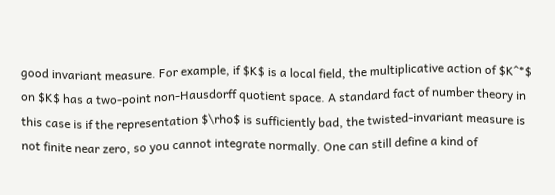good invariant measure. For example, if $K$ is a local field, the multiplicative action of $K^*$ on $K$ has a two-point non-Hausdorff quotient space. A standard fact of number theory in this case is if the representation $\rho$ is sufficiently bad, the twisted-invariant measure is not finite near zero, so you cannot integrate normally. One can still define a kind of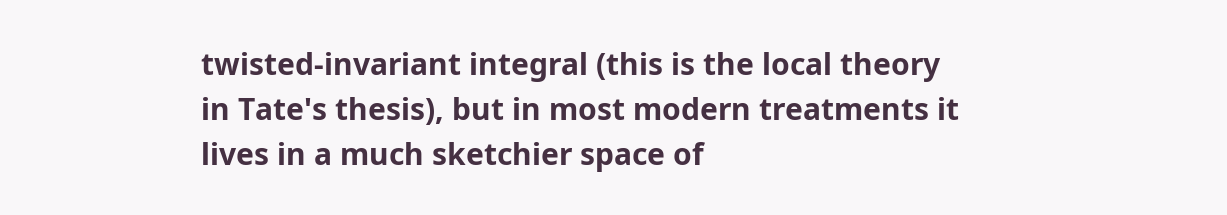twisted-invariant integral (this is the local theory in Tate's thesis), but in most modern treatments it lives in a much sketchier space of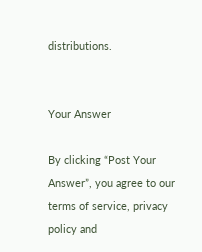distributions.


Your Answer

By clicking “Post Your Answer”, you agree to our terms of service, privacy policy and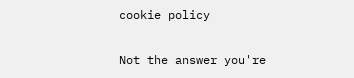cookie policy

Not the answer you're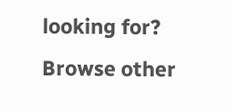looking for? Browse other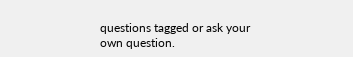questions tagged or ask your own question.